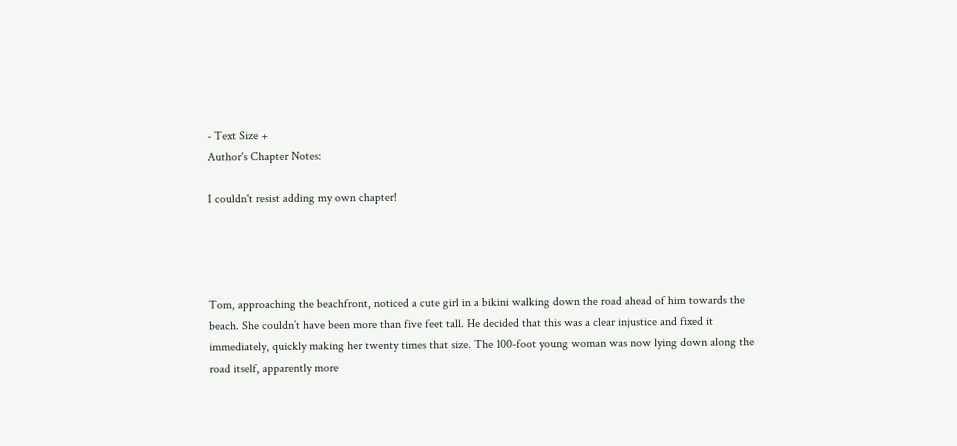- Text Size +
Author's Chapter Notes:

I couldn't resist adding my own chapter!




Tom, approaching the beachfront, noticed a cute girl in a bikini walking down the road ahead of him towards the beach. She couldn’t have been more than five feet tall. He decided that this was a clear injustice and fixed it immediately, quickly making her twenty times that size. The 100-foot young woman was now lying down along the road itself, apparently more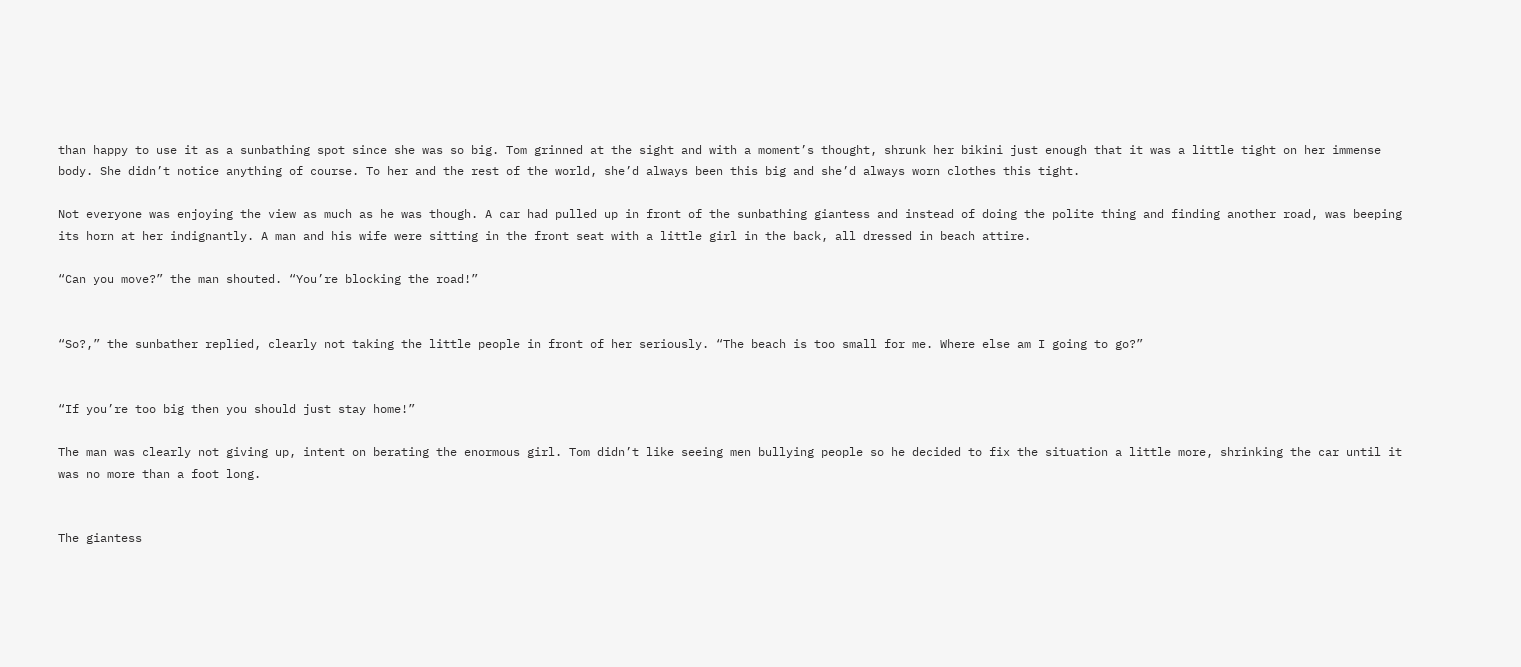than happy to use it as a sunbathing spot since she was so big. Tom grinned at the sight and with a moment’s thought, shrunk her bikini just enough that it was a little tight on her immense body. She didn’t notice anything of course. To her and the rest of the world, she’d always been this big and she’d always worn clothes this tight.

Not everyone was enjoying the view as much as he was though. A car had pulled up in front of the sunbathing giantess and instead of doing the polite thing and finding another road, was beeping its horn at her indignantly. A man and his wife were sitting in the front seat with a little girl in the back, all dressed in beach attire.

“Can you move?” the man shouted. “You’re blocking the road!”


“So?,” the sunbather replied, clearly not taking the little people in front of her seriously. “The beach is too small for me. Where else am I going to go?”


“If you’re too big then you should just stay home!”

The man was clearly not giving up, intent on berating the enormous girl. Tom didn’t like seeing men bullying people so he decided to fix the situation a little more, shrinking the car until it was no more than a foot long.


The giantess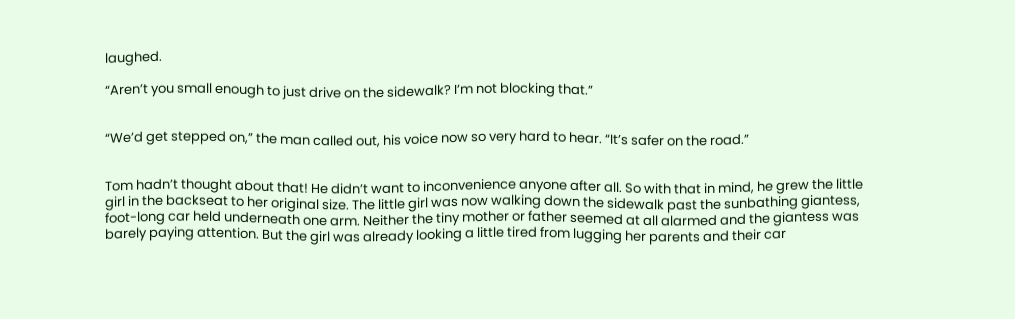laughed.

“Aren’t you small enough to just drive on the sidewalk? I’m not blocking that.”


“We’d get stepped on,” the man called out, his voice now so very hard to hear. “It’s safer on the road.”


Tom hadn’t thought about that! He didn’t want to inconvenience anyone after all. So with that in mind, he grew the little girl in the backseat to her original size. The little girl was now walking down the sidewalk past the sunbathing giantess, foot-long car held underneath one arm. Neither the tiny mother or father seemed at all alarmed and the giantess was barely paying attention. But the girl was already looking a little tired from lugging her parents and their car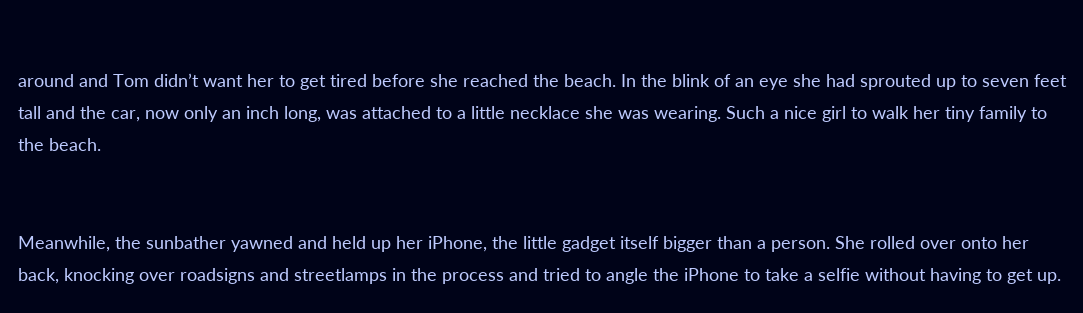around and Tom didn’t want her to get tired before she reached the beach. In the blink of an eye she had sprouted up to seven feet tall and the car, now only an inch long, was attached to a little necklace she was wearing. Such a nice girl to walk her tiny family to the beach.


Meanwhile, the sunbather yawned and held up her iPhone, the little gadget itself bigger than a person. She rolled over onto her back, knocking over roadsigns and streetlamps in the process and tried to angle the iPhone to take a selfie without having to get up.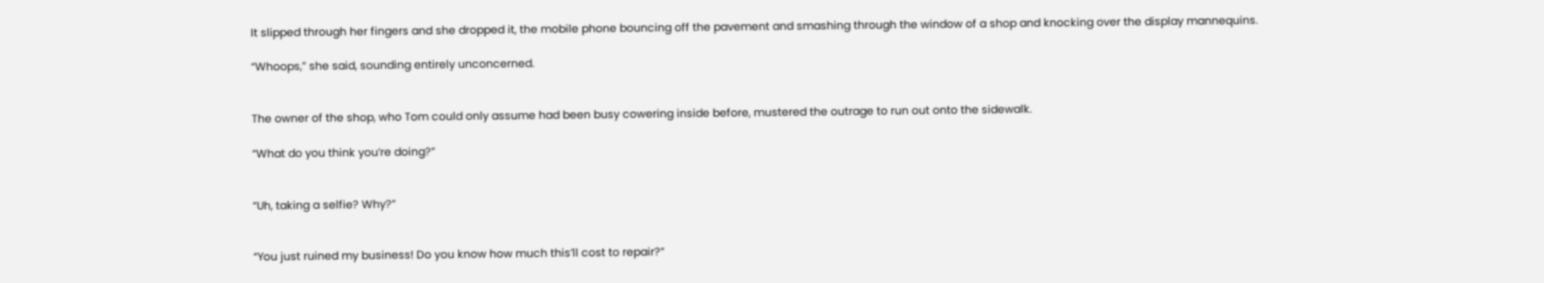It slipped through her fingers and she dropped it, the mobile phone bouncing off the pavement and smashing through the window of a shop and knocking over the display mannequins.

“Whoops,” she said, sounding entirely unconcerned.


The owner of the shop, who Tom could only assume had been busy cowering inside before, mustered the outrage to run out onto the sidewalk.

“What do you think you’re doing?”


“Uh, taking a selfie? Why?”


“You just ruined my business! Do you know how much this’ll cost to repair?”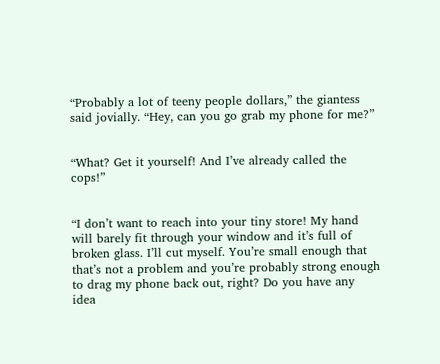“Probably a lot of teeny people dollars,” the giantess said jovially. “Hey, can you go grab my phone for me?”


“What? Get it yourself! And I’ve already called the cops!”


“I don’t want to reach into your tiny store! My hand will barely fit through your window and it’s full of broken glass. I’ll cut myself. You’re small enough that that’s not a problem and you’re probably strong enough to drag my phone back out, right? Do you have any idea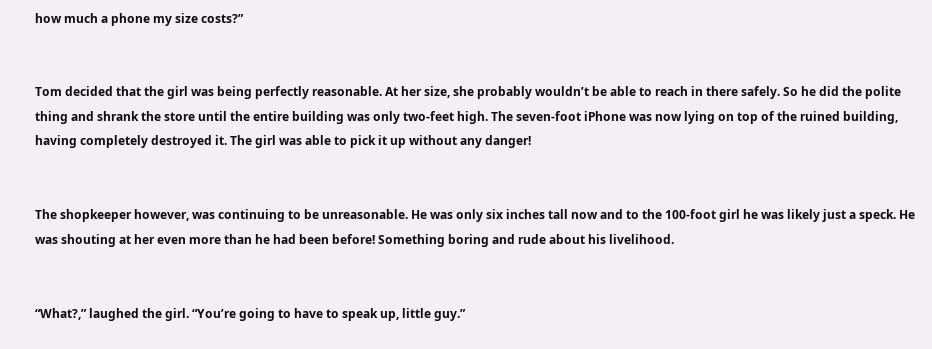how much a phone my size costs?”


Tom decided that the girl was being perfectly reasonable. At her size, she probably wouldn’t be able to reach in there safely. So he did the polite thing and shrank the store until the entire building was only two-feet high. The seven-foot iPhone was now lying on top of the ruined building, having completely destroyed it. The girl was able to pick it up without any danger!


The shopkeeper however, was continuing to be unreasonable. He was only six inches tall now and to the 100-foot girl he was likely just a speck. He was shouting at her even more than he had been before! Something boring and rude about his livelihood.


“What?,” laughed the girl. “You’re going to have to speak up, little guy.”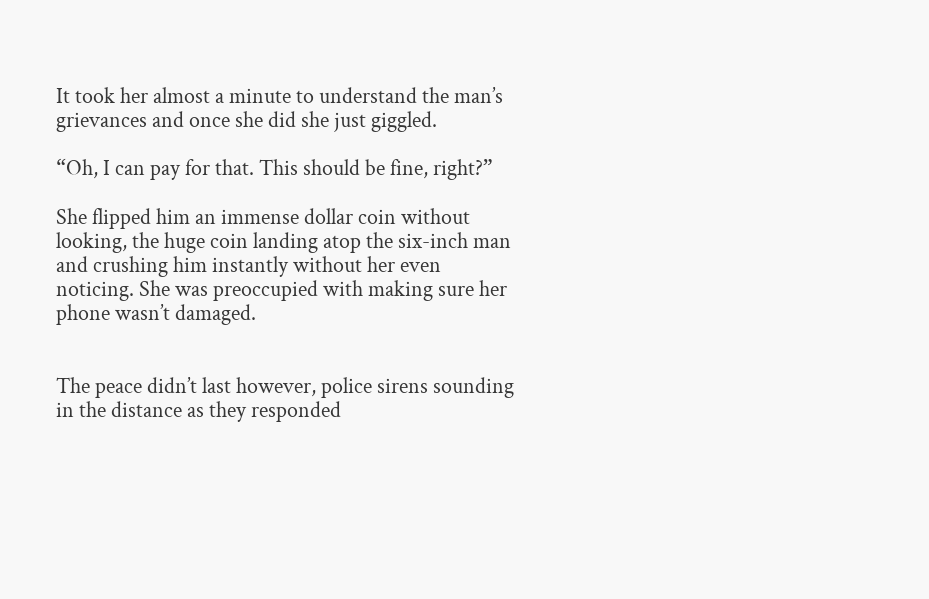It took her almost a minute to understand the man’s grievances and once she did she just giggled.

“Oh, I can pay for that. This should be fine, right?”

She flipped him an immense dollar coin without looking, the huge coin landing atop the six-inch man and crushing him instantly without her even noticing. She was preoccupied with making sure her phone wasn’t damaged.


The peace didn’t last however, police sirens sounding in the distance as they responded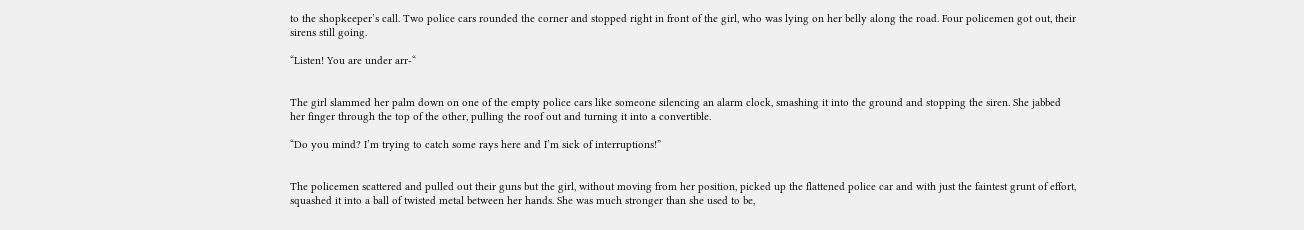to the shopkeeper’s call. Two police cars rounded the corner and stopped right in front of the girl, who was lying on her belly along the road. Four policemen got out, their sirens still going.

“Listen! You are under arr-“


The girl slammed her palm down on one of the empty police cars like someone silencing an alarm clock, smashing it into the ground and stopping the siren. She jabbed her finger through the top of the other, pulling the roof out and turning it into a convertible.

“Do you mind? I’m trying to catch some rays here and I’m sick of interruptions!”


The policemen scattered and pulled out their guns but the girl, without moving from her position, picked up the flattened police car and with just the faintest grunt of effort, squashed it into a ball of twisted metal between her hands. She was much stronger than she used to be,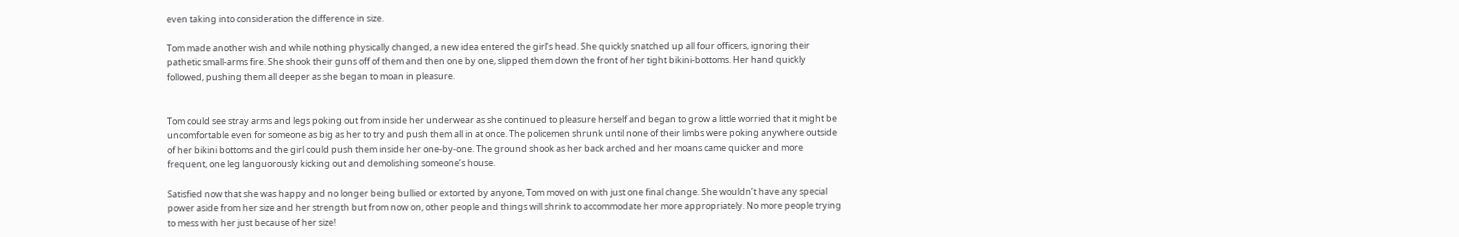even taking into consideration the difference in size.

Tom made another wish and while nothing physically changed, a new idea entered the girl’s head. She quickly snatched up all four officers, ignoring their pathetic small-arms fire. She shook their guns off of them and then one by one, slipped them down the front of her tight bikini-bottoms. Her hand quickly followed, pushing them all deeper as she began to moan in pleasure.


Tom could see stray arms and legs poking out from inside her underwear as she continued to pleasure herself and began to grow a little worried that it might be uncomfortable even for someone as big as her to try and push them all in at once. The policemen shrunk until none of their limbs were poking anywhere outside of her bikini bottoms and the girl could push them inside her one-by-one. The ground shook as her back arched and her moans came quicker and more frequent, one leg languorously kicking out and demolishing someone’s house.

Satisfied now that she was happy and no longer being bullied or extorted by anyone, Tom moved on with just one final change. She wouldn’t have any special power aside from her size and her strength but from now on, other people and things will shrink to accommodate her more appropriately. No more people trying to mess with her just because of her size!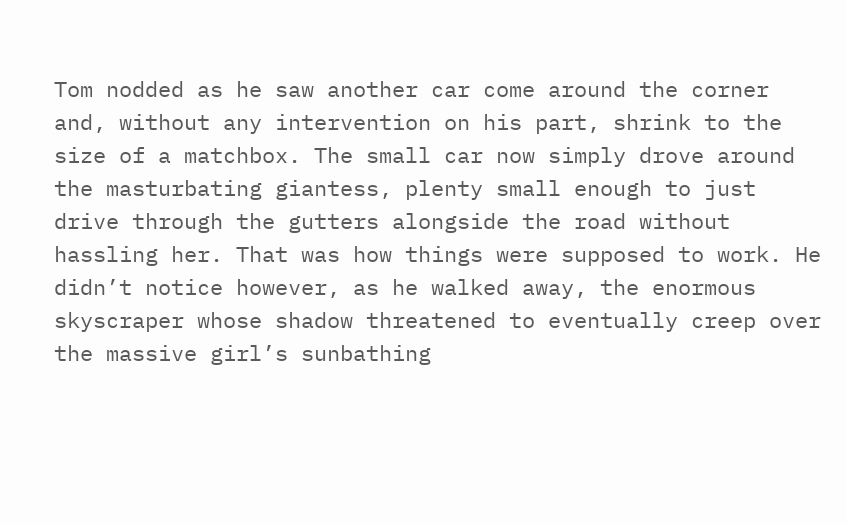Tom nodded as he saw another car come around the corner and, without any intervention on his part, shrink to the size of a matchbox. The small car now simply drove around the masturbating giantess, plenty small enough to just drive through the gutters alongside the road without hassling her. That was how things were supposed to work. He didn’t notice however, as he walked away, the enormous skyscraper whose shadow threatened to eventually creep over the massive girl’s sunbathing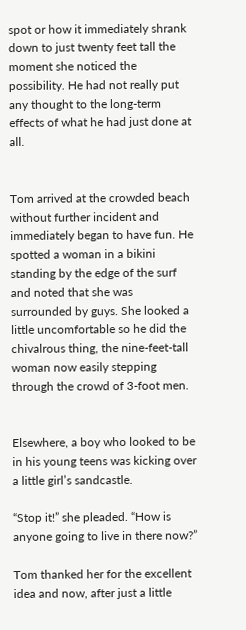spot or how it immediately shrank down to just twenty feet tall the moment she noticed the possibility. He had not really put any thought to the long-term effects of what he had just done at all.


Tom arrived at the crowded beach without further incident and immediately began to have fun. He spotted a woman in a bikini standing by the edge of the surf and noted that she was surrounded by guys. She looked a little uncomfortable so he did the chivalrous thing, the nine-feet-tall woman now easily stepping through the crowd of 3-foot men.


Elsewhere, a boy who looked to be in his young teens was kicking over a little girl’s sandcastle.

“Stop it!” she pleaded. “How is anyone going to live in there now?”

Tom thanked her for the excellent idea and now, after just a little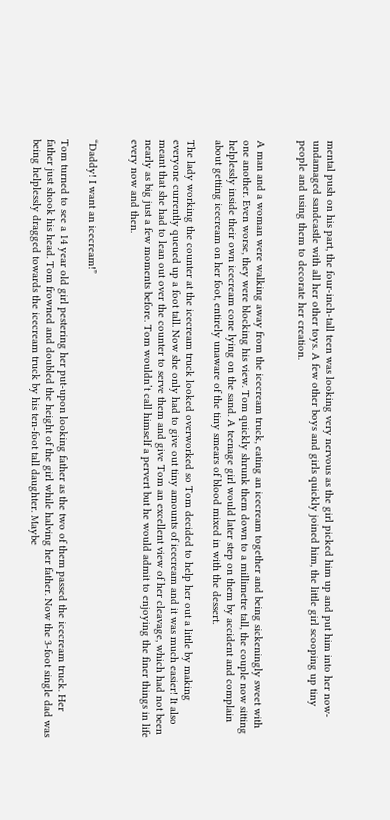mental push on his part, the four-inch-tall teen was looking very nervous as the girl picked him up and put him into her now-undamaged sandcastle with all her other toys. A few other boys and girls quickly joined him, the little girl scooping up tiny people and using them to decorate her creation.


A man and a woman were walking away from the icecream truck, eating an icecream together and being sickeningly sweet with one another. Even worse, they were blocking his view. Tom quickly shrunk them down to a millimetre tall, the couple now sitting helplessly inside their own icecream cone lying on the sand. A teenage girl would later step on them by accident and complain about getting icecream on her foot, entirely unaware of the tiny smears of blood mixed in with the dessert.

The lady working the counter at the icecream truck looked overworked so Tom decided to help her out a little by making everyone currently queued up a foot tall. Now she only had to give out tiny amounts of icecream and it was much easier! It also meant that she had to lean out over the counter to serve them and give Tom an excellent view of her cleavage, which had not been nearly as big just a few moments before. Tom wouldn’t call himself a pervert but he would admit to enjoying the finer things in life every now and then.


“Daddy! I want an icecream!”

Tom turned to see a 14 year old girl pestering her put-upon looking father as the two of them passed the icecream truck. Her father just shook his head. Tom frowned and doubled the height of the girl while halving her father. Now the 3-foot single dad was being helplessly dragged towards the icecream truck by his ten-foot tall daughter. Maybe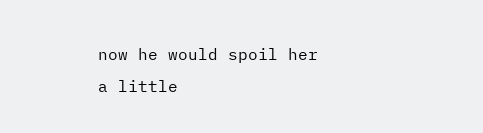now he would spoil her a little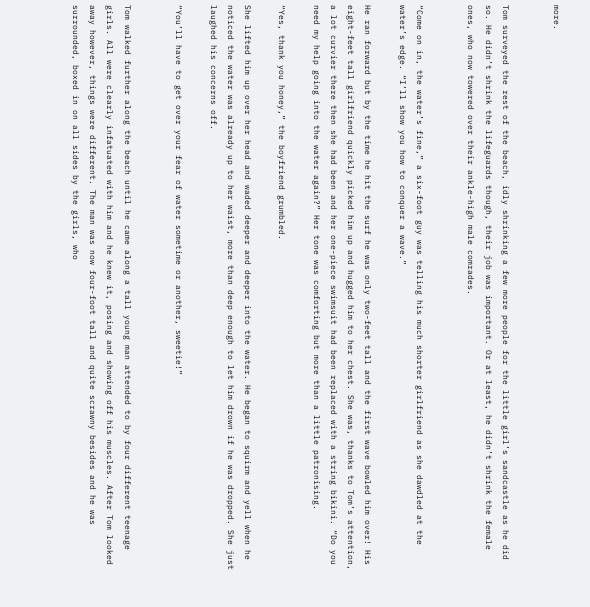more.


Tom surveyed the rest of the beach, idly shrinking a few more people for the little girl’s sandcastle as he did so. He didn’t shrink the lifeguards though, their job was important. Or at least, he didn’t shrink the female ones, who now towered over their ankle-high male comrades.


“Come on in, the water’s fine,” a six-foot guy was telling his much shorter girlfriend as she dawdled at the water’s edge. “I’ll show you how to conquer a wave.”

He ran forward but by the time he hit the surf he was only two-feet tall and the first wave bowled him over! His eight-feet tall girlfriend quickly picked him up and hugged him to her chest. She was, thanks to Tom’s attention, a lot curvier there then she had been and her one-piece swimsuit had been replaced with a string bikini. “Do you need my help going into the water again?” Her tone was comforting but more than a little patronising.

“Yes, thank you honey,” the boyfriend grumbled.

She lifted him up over her head and waded deeper and deeper into the water. He began to squirm and yell when he noticed the water was already up to her waist, more than deep enough to let him drown if he was dropped. She just laughed his concerns off.

“You’ll have to get over your fear of water sometime or another, sweetie!”


Tom walked further along the beach until he came along a tall young man attended to by four different teenage girls. All were clearly infatuated with him and he knew it, posing and showing off his muscles. After Tom looked away however, things were different. The man was now four-foot tall and quite scrawny besides and he was surrounded, boxed in on all sides by the girls, who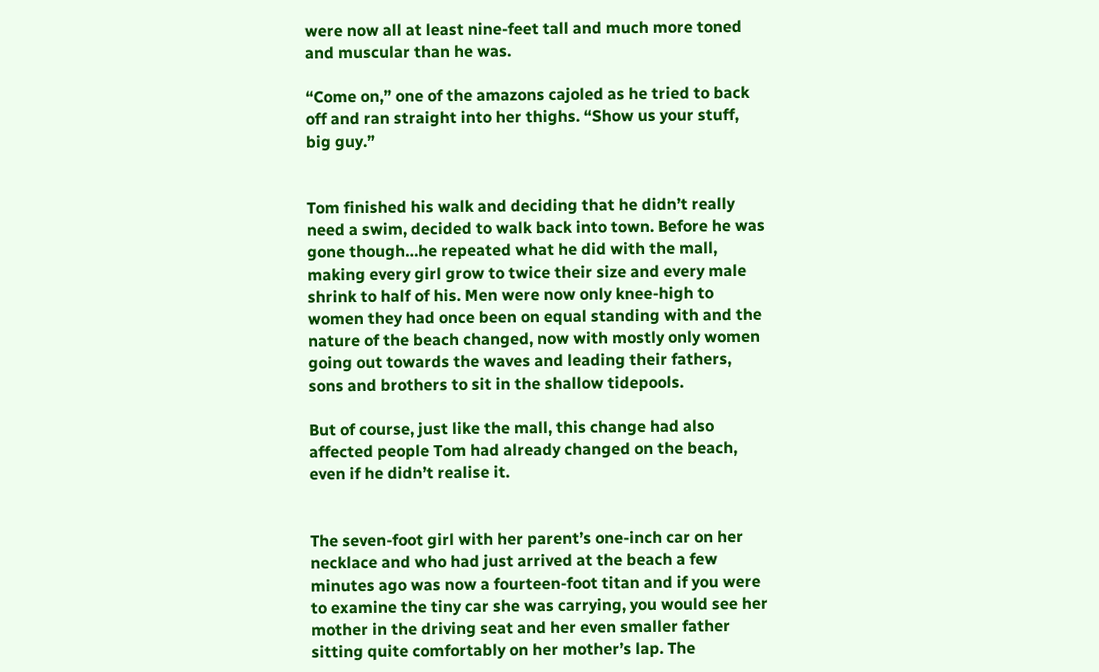were now all at least nine-feet tall and much more toned and muscular than he was.

“Come on,” one of the amazons cajoled as he tried to back off and ran straight into her thighs. “Show us your stuff, big guy.”


Tom finished his walk and deciding that he didn’t really need a swim, decided to walk back into town. Before he was gone though…he repeated what he did with the mall, making every girl grow to twice their size and every male shrink to half of his. Men were now only knee-high to women they had once been on equal standing with and the nature of the beach changed, now with mostly only women going out towards the waves and leading their fathers, sons and brothers to sit in the shallow tidepools.

But of course, just like the mall, this change had also affected people Tom had already changed on the beach, even if he didn’t realise it.


The seven-foot girl with her parent’s one-inch car on her necklace and who had just arrived at the beach a few minutes ago was now a fourteen-foot titan and if you were to examine the tiny car she was carrying, you would see her mother in the driving seat and her even smaller father sitting quite comfortably on her mother’s lap. The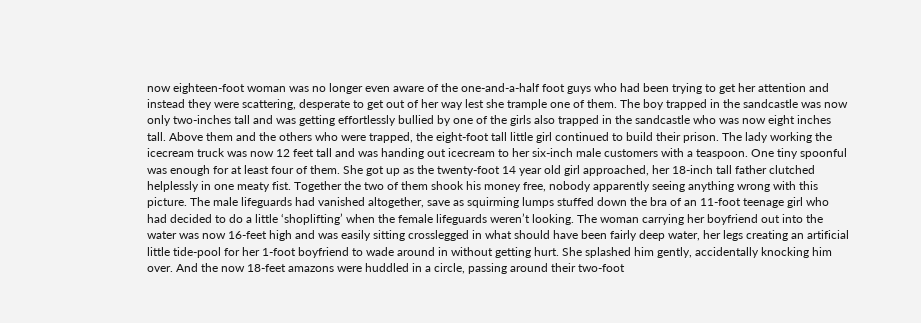now eighteen-foot woman was no longer even aware of the one-and-a-half foot guys who had been trying to get her attention and instead they were scattering, desperate to get out of her way lest she trample one of them. The boy trapped in the sandcastle was now only two-inches tall and was getting effortlessly bullied by one of the girls also trapped in the sandcastle who was now eight inches tall. Above them and the others who were trapped, the eight-foot tall little girl continued to build their prison. The lady working the icecream truck was now 12 feet tall and was handing out icecream to her six-inch male customers with a teaspoon. One tiny spoonful was enough for at least four of them. She got up as the twenty-foot 14 year old girl approached, her 18-inch tall father clutched helplessly in one meaty fist. Together the two of them shook his money free, nobody apparently seeing anything wrong with this picture. The male lifeguards had vanished altogether, save as squirming lumps stuffed down the bra of an 11-foot teenage girl who had decided to do a little ‘shoplifting’ when the female lifeguards weren’t looking. The woman carrying her boyfriend out into the water was now 16-feet high and was easily sitting crosslegged in what should have been fairly deep water, her legs creating an artificial little tide-pool for her 1-foot boyfriend to wade around in without getting hurt. She splashed him gently, accidentally knocking him over. And the now 18-feet amazons were huddled in a circle, passing around their two-foot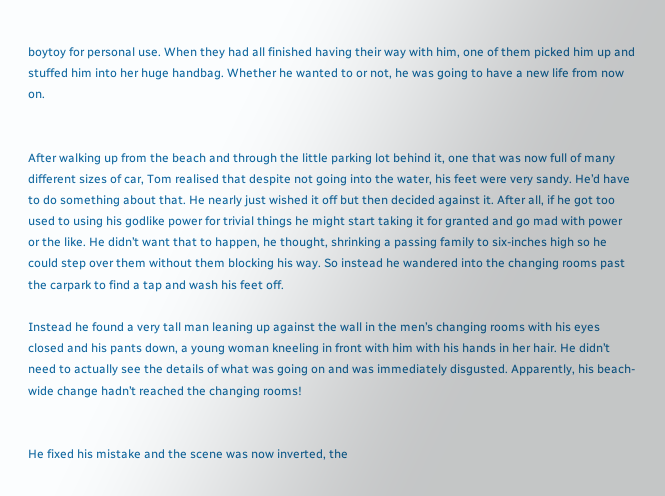boytoy for personal use. When they had all finished having their way with him, one of them picked him up and stuffed him into her huge handbag. Whether he wanted to or not, he was going to have a new life from now on.


After walking up from the beach and through the little parking lot behind it, one that was now full of many different sizes of car, Tom realised that despite not going into the water, his feet were very sandy. He’d have to do something about that. He nearly just wished it off but then decided against it. After all, if he got too used to using his godlike power for trivial things he might start taking it for granted and go mad with power or the like. He didn’t want that to happen, he thought, shrinking a passing family to six-inches high so he could step over them without them blocking his way. So instead he wandered into the changing rooms past the carpark to find a tap and wash his feet off.

Instead he found a very tall man leaning up against the wall in the men’s changing rooms with his eyes closed and his pants down, a young woman kneeling in front with him with his hands in her hair. He didn’t need to actually see the details of what was going on and was immediately disgusted. Apparently, his beach-wide change hadn’t reached the changing rooms!


He fixed his mistake and the scene was now inverted, the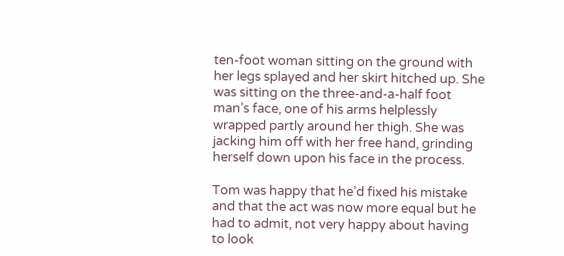ten-foot woman sitting on the ground with her legs splayed and her skirt hitched up. She was sitting on the three-and-a-half foot man’s face, one of his arms helplessly wrapped partly around her thigh. She was jacking him off with her free hand, grinding herself down upon his face in the process.

Tom was happy that he’d fixed his mistake and that the act was now more equal but he had to admit, not very happy about having to look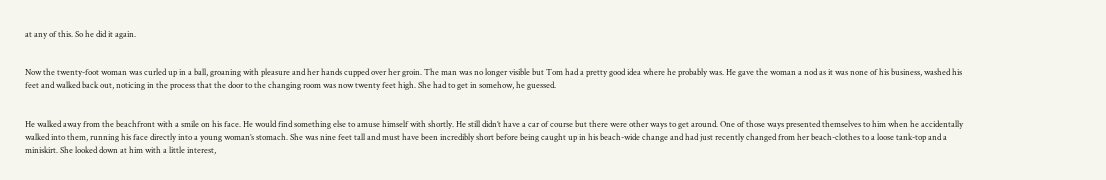at any of this. So he did it again.


Now the twenty-foot woman was curled up in a ball, groaning with pleasure and her hands cupped over her groin. The man was no longer visible but Tom had a pretty good idea where he probably was. He gave the woman a nod as it was none of his business, washed his feet and walked back out, noticing in the process that the door to the changing room was now twenty feet high. She had to get in somehow, he guessed.


He walked away from the beachfront with a smile on his face. He would find something else to amuse himself with shortly. He still didn’t have a car of course but there were other ways to get around. One of those ways presented themselves to him when he accidentally walked into them, running his face directly into a young woman’s stomach. She was nine feet tall and must have been incredibly short before being caught up in his beach-wide change and had just recently changed from her beach-clothes to a loose tank-top and a miniskirt. She looked down at him with a little interest,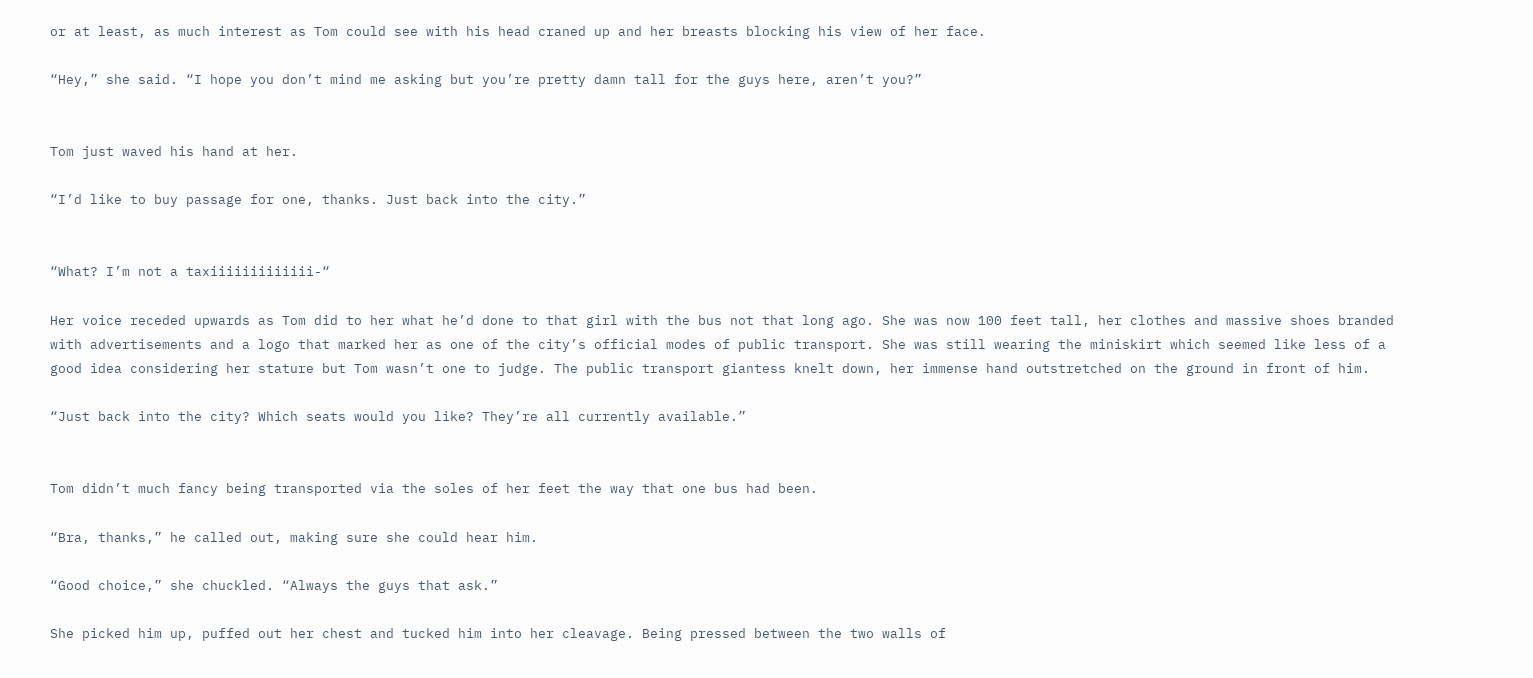or at least, as much interest as Tom could see with his head craned up and her breasts blocking his view of her face.

“Hey,” she said. “I hope you don’t mind me asking but you’re pretty damn tall for the guys here, aren’t you?”


Tom just waved his hand at her.

“I’d like to buy passage for one, thanks. Just back into the city.”


“What? I’m not a taxiiiiiiiiiiiii-“

Her voice receded upwards as Tom did to her what he’d done to that girl with the bus not that long ago. She was now 100 feet tall, her clothes and massive shoes branded with advertisements and a logo that marked her as one of the city’s official modes of public transport. She was still wearing the miniskirt which seemed like less of a good idea considering her stature but Tom wasn’t one to judge. The public transport giantess knelt down, her immense hand outstretched on the ground in front of him.

“Just back into the city? Which seats would you like? They’re all currently available.”


Tom didn’t much fancy being transported via the soles of her feet the way that one bus had been.

“Bra, thanks,” he called out, making sure she could hear him.

“Good choice,” she chuckled. “Always the guys that ask.”

She picked him up, puffed out her chest and tucked him into her cleavage. Being pressed between the two walls of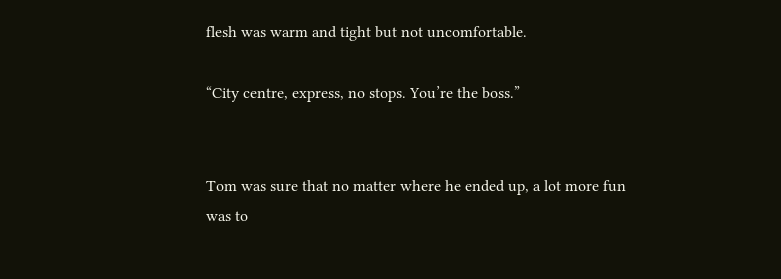flesh was warm and tight but not uncomfortable.

“City centre, express, no stops. You’re the boss.”


Tom was sure that no matter where he ended up, a lot more fun was to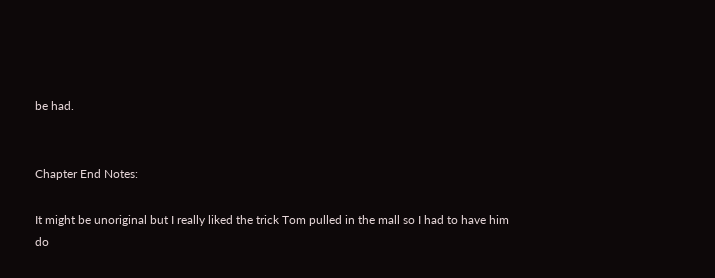be had.


Chapter End Notes:

It might be unoriginal but I really liked the trick Tom pulled in the mall so I had to have him do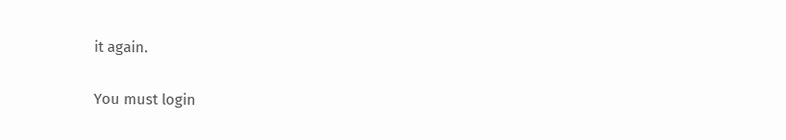it again.

You must login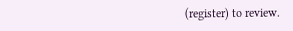(register) to review.